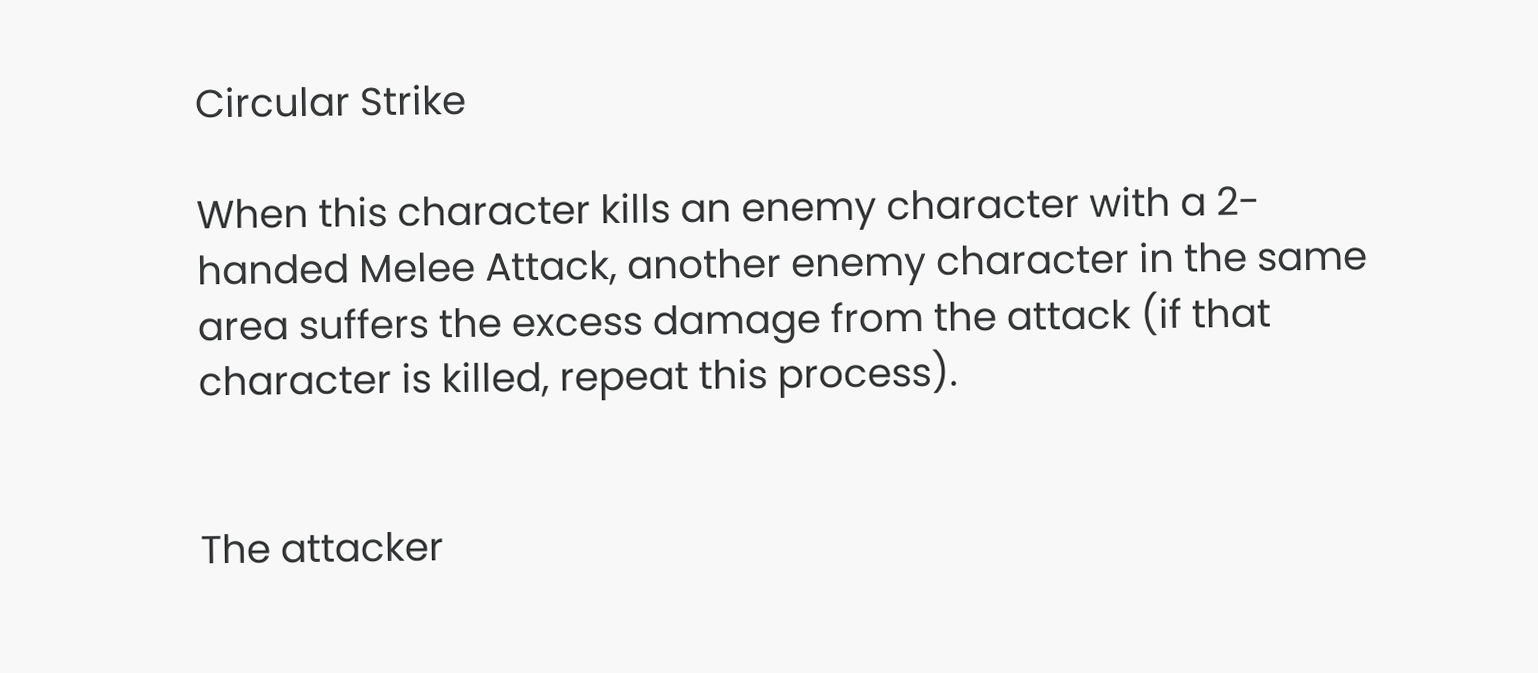Circular Strike

When this character kills an enemy character with a 2-handed Melee Attack, another enemy character in the same area suffers the excess damage from the attack (if that character is killed, repeat this process).


The attacker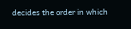decides the order in which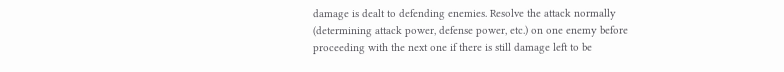damage is dealt to defending enemies. Resolve the attack normally (determining attack power, defense power, etc.) on one enemy before proceeding with the next one if there is still damage left to be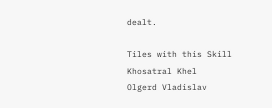dealt.

Tiles with this Skill
Khosatral Khel
Olgerd Vladislav